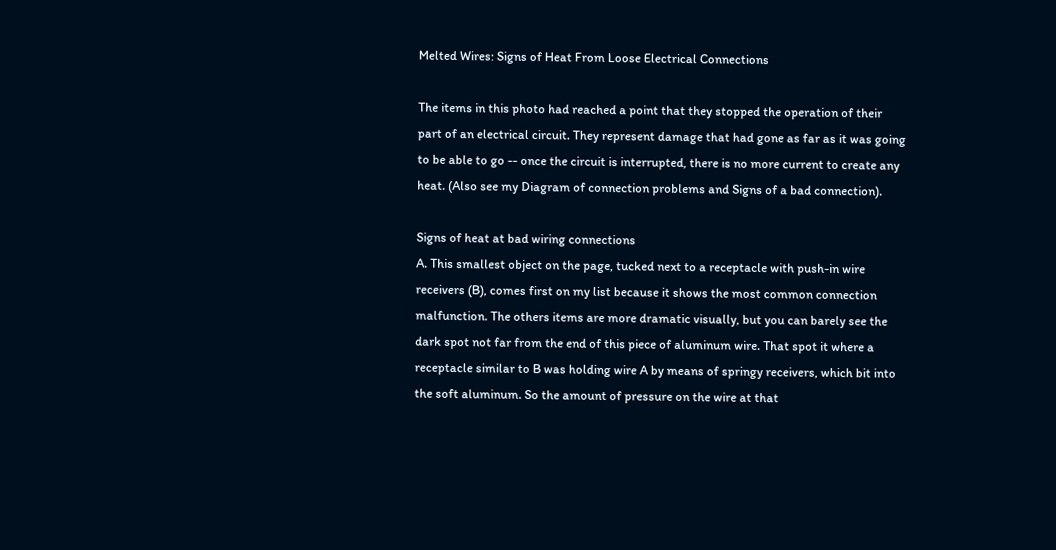Melted Wires: Signs of Heat From Loose Electrical Connections

The items in this photo had reached a point that they stopped the operation of their part of an electrical circuit. They represent damage that had gone as far as it was going to be able to go -- once the circuit is interrupted, there is no more current to create any heat. (Also see my Diagram of connection problems and Signs of a bad connection).

Signs of heat at bad wiring connections
A. This smallest object on the page, tucked next to a receptacle with push-in wire receivers (B), comes first on my list because it shows the most common connection malfunction. The others items are more dramatic visually, but you can barely see the dark spot not far from the end of this piece of aluminum wire. That spot it where a receptacle similar to B was holding wire A by means of springy receivers, which bit into the soft aluminum. So the amount of pressure on the wire at that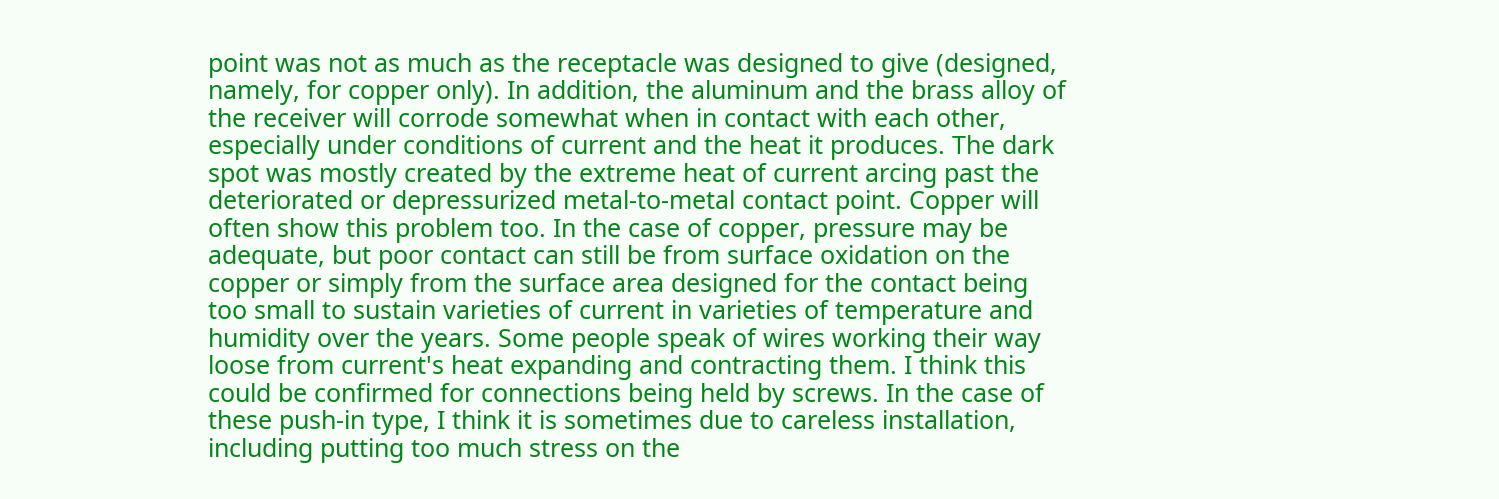point was not as much as the receptacle was designed to give (designed, namely, for copper only). In addition, the aluminum and the brass alloy of the receiver will corrode somewhat when in contact with each other, especially under conditions of current and the heat it produces. The dark spot was mostly created by the extreme heat of current arcing past the deteriorated or depressurized metal-to-metal contact point. Copper will often show this problem too. In the case of copper, pressure may be adequate, but poor contact can still be from surface oxidation on the copper or simply from the surface area designed for the contact being too small to sustain varieties of current in varieties of temperature and humidity over the years. Some people speak of wires working their way loose from current's heat expanding and contracting them. I think this could be confirmed for connections being held by screws. In the case of these push-in type, I think it is sometimes due to careless installation, including putting too much stress on the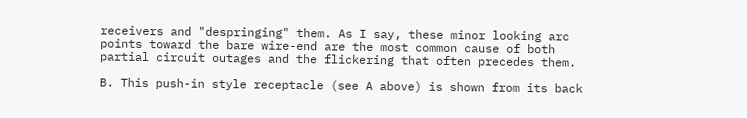receivers and "despringing" them. As I say, these minor looking arc points toward the bare wire-end are the most common cause of both partial circuit outages and the flickering that often precedes them.

B. This push-in style receptacle (see A above) is shown from its back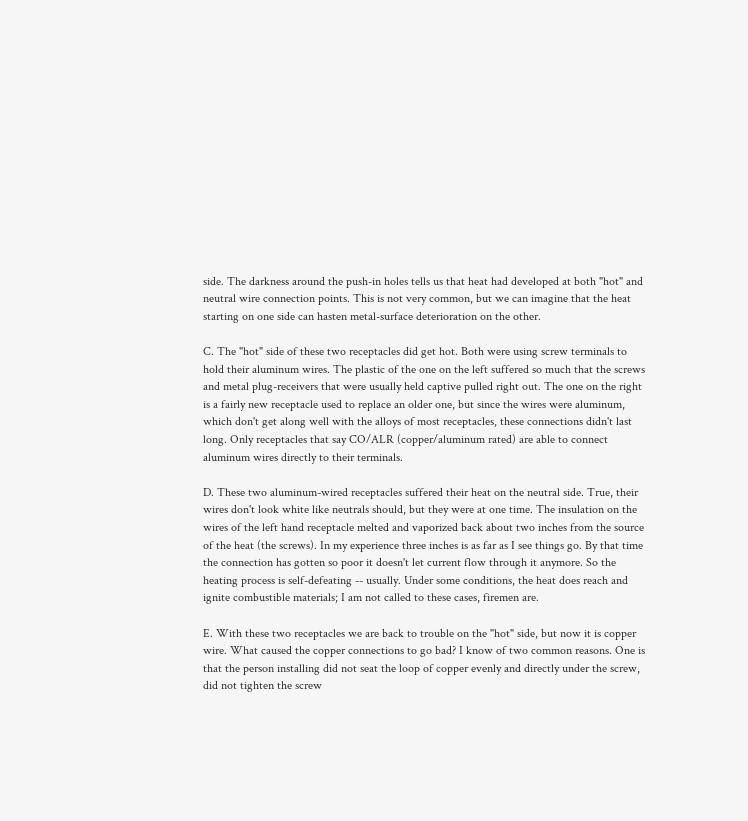side. The darkness around the push-in holes tells us that heat had developed at both "hot" and neutral wire connection points. This is not very common, but we can imagine that the heat starting on one side can hasten metal-surface deterioration on the other.

C. The "hot" side of these two receptacles did get hot. Both were using screw terminals to hold their aluminum wires. The plastic of the one on the left suffered so much that the screws and metal plug-receivers that were usually held captive pulled right out. The one on the right is a fairly new receptacle used to replace an older one, but since the wires were aluminum, which don't get along well with the alloys of most receptacles, these connections didn't last long. Only receptacles that say CO/ALR (copper/aluminum rated) are able to connect aluminum wires directly to their terminals.

D. These two aluminum-wired receptacles suffered their heat on the neutral side. True, their wires don't look white like neutrals should, but they were at one time. The insulation on the wires of the left hand receptacle melted and vaporized back about two inches from the source of the heat (the screws). In my experience three inches is as far as I see things go. By that time the connection has gotten so poor it doesn't let current flow through it anymore. So the heating process is self-defeating -- usually. Under some conditions, the heat does reach and ignite combustible materials; I am not called to these cases, firemen are.

E. With these two receptacles we are back to trouble on the "hot" side, but now it is copper wire. What caused the copper connections to go bad? I know of two common reasons. One is that the person installing did not seat the loop of copper evenly and directly under the screw, did not tighten the screw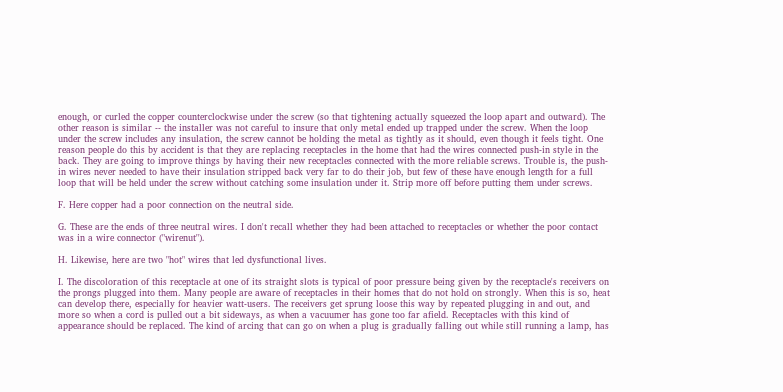enough, or curled the copper counterclockwise under the screw (so that tightening actually squeezed the loop apart and outward). The other reason is similar -- the installer was not careful to insure that only metal ended up trapped under the screw. When the loop under the screw includes any insulation, the screw cannot be holding the metal as tightly as it should, even though it feels tight. One reason people do this by accident is that they are replacing receptacles in the home that had the wires connected push-in style in the back. They are going to improve things by having their new receptacles connected with the more reliable screws. Trouble is, the push-in wires never needed to have their insulation stripped back very far to do their job, but few of these have enough length for a full loop that will be held under the screw without catching some insulation under it. Strip more off before putting them under screws.

F. Here copper had a poor connection on the neutral side.

G. These are the ends of three neutral wires. I don't recall whether they had been attached to receptacles or whether the poor contact was in a wire connector ("wirenut").

H. Likewise, here are two "hot" wires that led dysfunctional lives.

I. The discoloration of this receptacle at one of its straight slots is typical of poor pressure being given by the receptacle's receivers on the prongs plugged into them. Many people are aware of receptacles in their homes that do not hold on strongly. When this is so, heat can develop there, especially for heavier watt-users. The receivers get sprung loose this way by repeated plugging in and out, and more so when a cord is pulled out a bit sideways, as when a vacuumer has gone too far afield. Receptacles with this kind of appearance should be replaced. The kind of arcing that can go on when a plug is gradually falling out while still running a lamp, has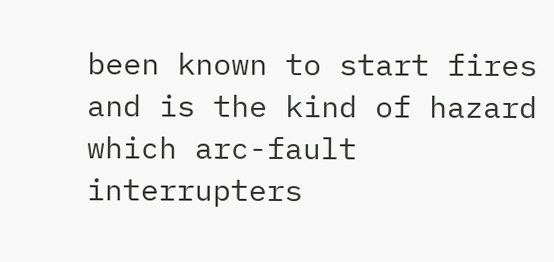been known to start fires and is the kind of hazard which arc-fault interrupters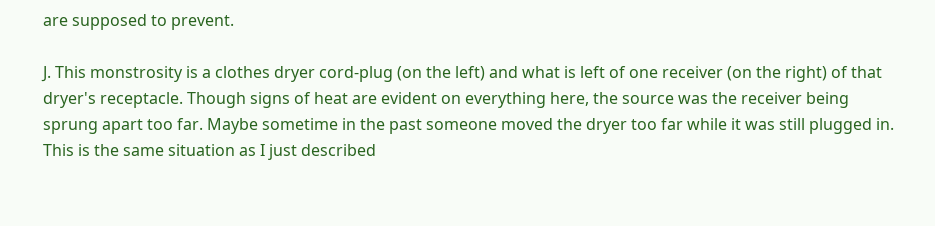are supposed to prevent.

J. This monstrosity is a clothes dryer cord-plug (on the left) and what is left of one receiver (on the right) of that dryer's receptacle. Though signs of heat are evident on everything here, the source was the receiver being sprung apart too far. Maybe sometime in the past someone moved the dryer too far while it was still plugged in. This is the same situation as I just described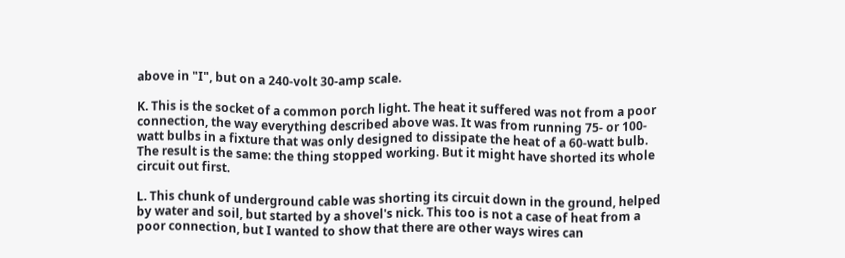above in "I", but on a 240-volt 30-amp scale.

K. This is the socket of a common porch light. The heat it suffered was not from a poor connection, the way everything described above was. It was from running 75- or 100-watt bulbs in a fixture that was only designed to dissipate the heat of a 60-watt bulb. The result is the same: the thing stopped working. But it might have shorted its whole circuit out first.

L. This chunk of underground cable was shorting its circuit down in the ground, helped by water and soil, but started by a shovel's nick. This too is not a case of heat from a poor connection, but I wanted to show that there are other ways wires can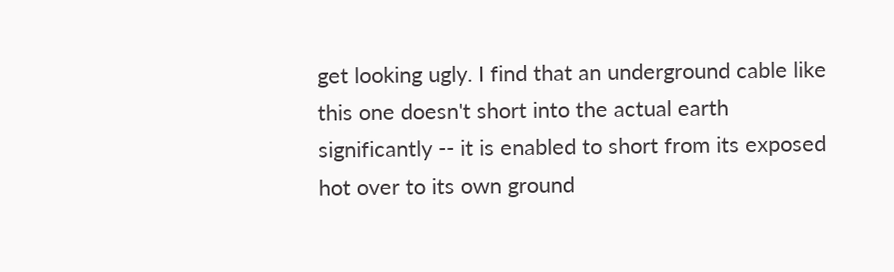get looking ugly. I find that an underground cable like this one doesn't short into the actual earth significantly -- it is enabled to short from its exposed hot over to its own ground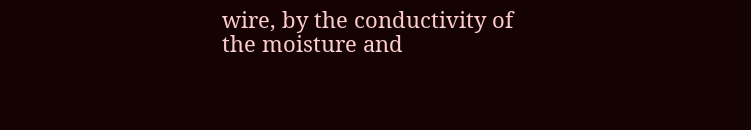wire, by the conductivity of the moisture and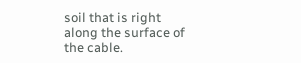soil that is right along the surface of the cable.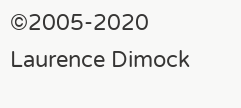©2005-2020 Laurence Dimock